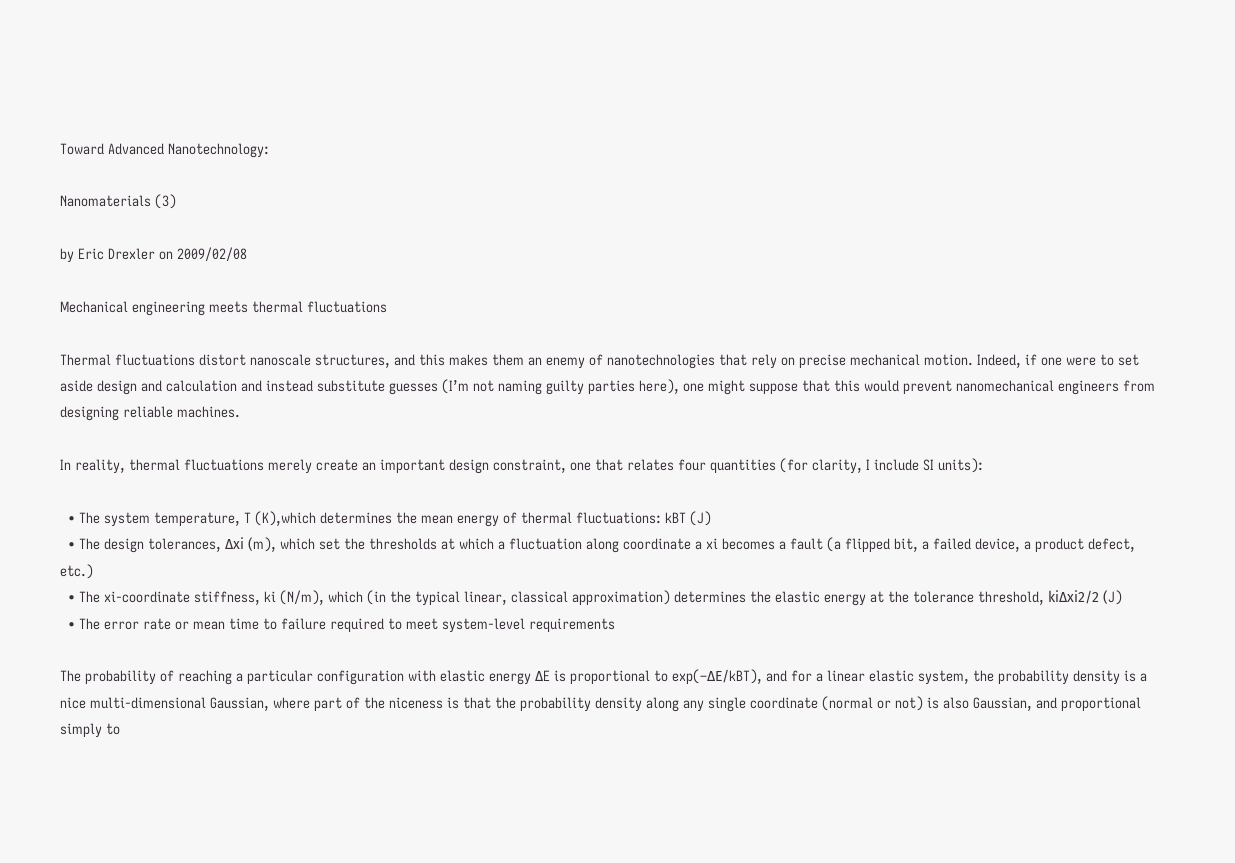Toward Advanced Nanotechnology:

Nanomaterials (3)

by Eric Drexler on 2009/02/08

Mechanical engineering meets thermal fluctuations

Thermal fluctuations distort nanoscale structures, and this makes them an enemy of nanotechnologies that rely on precise mechanical motion. Indeed, if one were to set aside design and calculation and instead substitute guesses (I’m not naming guilty parties here), one might suppose that this would prevent nanomechanical engineers from designing reliable machines.

In reality, thermal fluctuations merely create an important design constraint, one that relates four quantities (for clarity, I include SI units):

  • The system temperature, T (K),which determines the mean energy of thermal fluctuations: kBT (J)
  • The design tolerances, Δxi (m), which set the thresholds at which a fluctuation along coordinate a xi becomes a fault (a flipped bit, a failed device, a product defect, etc.)
  • The xi-coordinate stiffness, ki (N/m), which (in the typical linear, classical approximation) determines the elastic energy at the tolerance threshold, kiΔxi2/2 (J)
  • The error rate or mean time to failure required to meet system-level requirements

The probability of reaching a particular configuration with elastic energy ΔE is proportional to exp(–ΔE/kBT), and for a linear elastic system, the probability density is a nice multi-dimensional Gaussian, where part of the niceness is that the probability density along any single coordinate (normal or not) is also Gaussian, and proportional simply to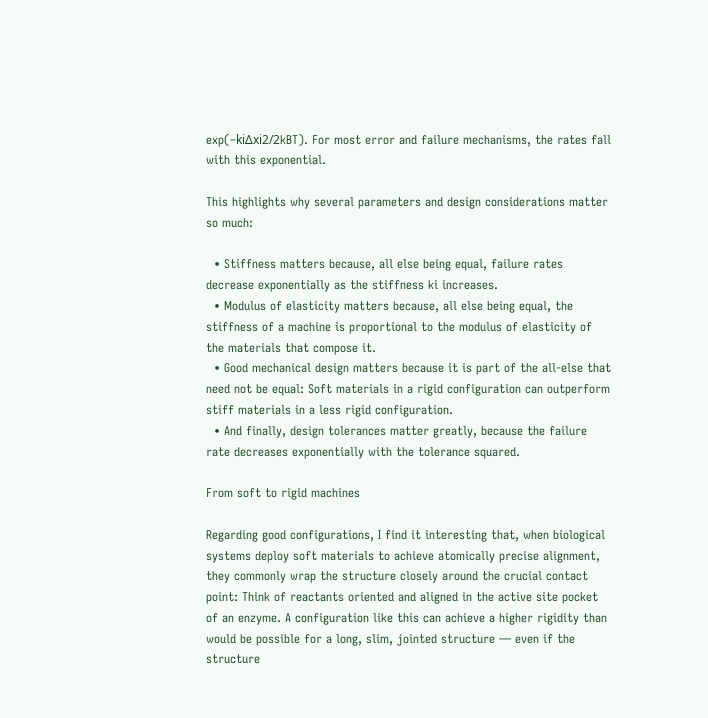exp(–kiΔxi2/2kBT). For most error and failure mechanisms, the rates fall with this exponential.

This highlights why several parameters and design considerations matter so much:

  • Stiffness matters because, all else being equal, failure rates decrease exponentially as the stiffness ki increases.
  • Modulus of elasticity matters because, all else being equal, the stiffness of a machine is proportional to the modulus of elasticity of the materials that compose it.
  • Good mechanical design matters because it is part of the all-else that need not be equal: Soft materials in a rigid configuration can outperform stiff materials in a less rigid configuration.
  • And finally, design tolerances matter greatly, because the failure rate decreases exponentially with the tolerance squared.

From soft to rigid machines

Regarding good configurations, I find it interesting that, when biological systems deploy soft materials to achieve atomically precise alignment, they commonly wrap the structure closely around the crucial contact point: Think of reactants oriented and aligned in the active site pocket of an enzyme. A configuration like this can achieve a higher rigidity than would be possible for a long, slim, jointed structure — even if the structure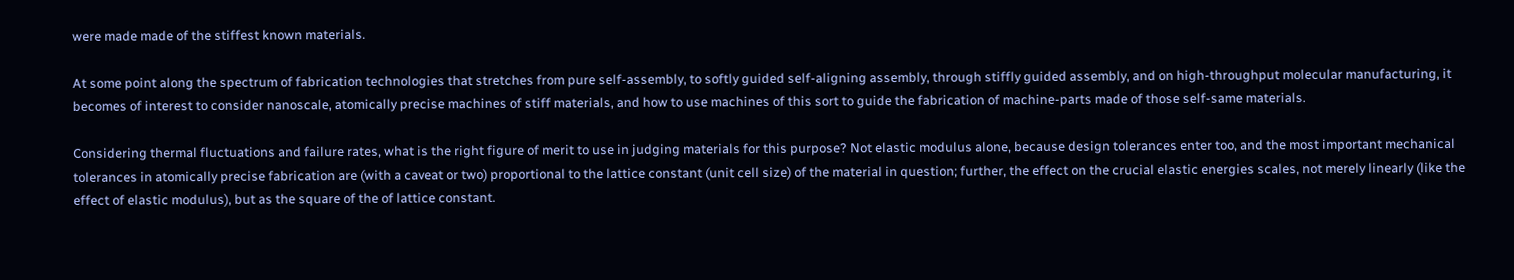were made made of the stiffest known materials.

At some point along the spectrum of fabrication technologies that stretches from pure self-assembly, to softly guided self-aligning assembly, through stiffly guided assembly, and on high-throughput molecular manufacturing, it becomes of interest to consider nanoscale, atomically precise machines of stiff materials, and how to use machines of this sort to guide the fabrication of machine-parts made of those self-same materials.

Considering thermal fluctuations and failure rates, what is the right figure of merit to use in judging materials for this purpose? Not elastic modulus alone, because design tolerances enter too, and the most important mechanical tolerances in atomically precise fabrication are (with a caveat or two) proportional to the lattice constant (unit cell size) of the material in question; further, the effect on the crucial elastic energies scales, not merely linearly (like the effect of elastic modulus), but as the square of the of lattice constant.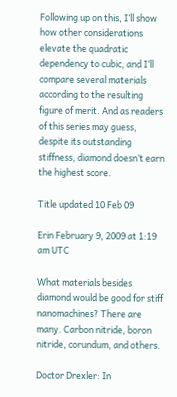Following up on this, I’ll show how other considerations elevate the quadratic dependency to cubic, and I’ll compare several materials according to the resulting figure of merit. And as readers of this series may guess, despite its outstanding stiffness, diamond doesn’t earn the highest score.

Title updated 10 Feb 09

Erin February 9, 2009 at 1:19 am UTC

What materials besides diamond would be good for stiff nanomachines? There are many. Carbon nitride, boron nitride, corundum, and others.

Doctor Drexler: In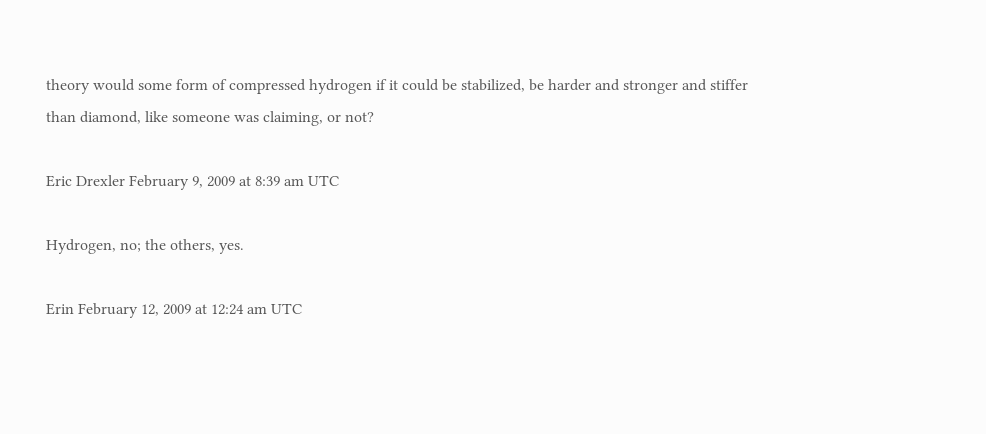theory would some form of compressed hydrogen if it could be stabilized, be harder and stronger and stiffer than diamond, like someone was claiming, or not?

Eric Drexler February 9, 2009 at 8:39 am UTC

Hydrogen, no; the others, yes.

Erin February 12, 2009 at 12:24 am UTC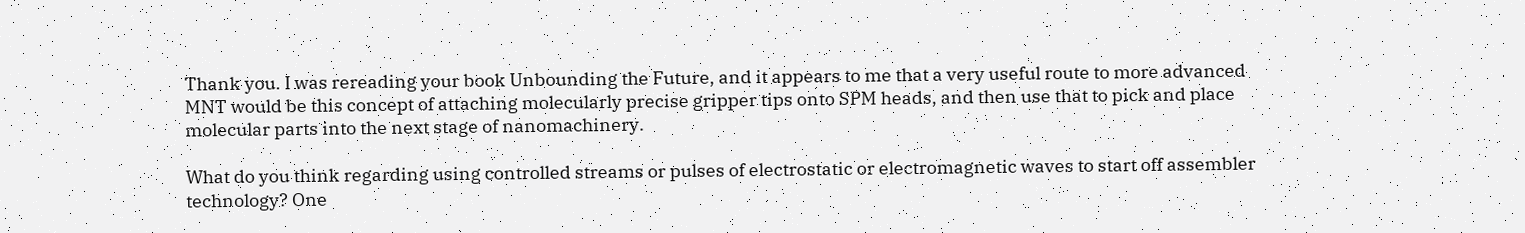Thank you. I was rereading your book Unbounding the Future, and it appears to me that a very useful route to more advanced MNT would be this concept of attaching molecularly precise gripper tips onto SPM heads, and then use that to pick and place molecular parts into the next stage of nanomachinery.

What do you think regarding using controlled streams or pulses of electrostatic or electromagnetic waves to start off assembler technology? One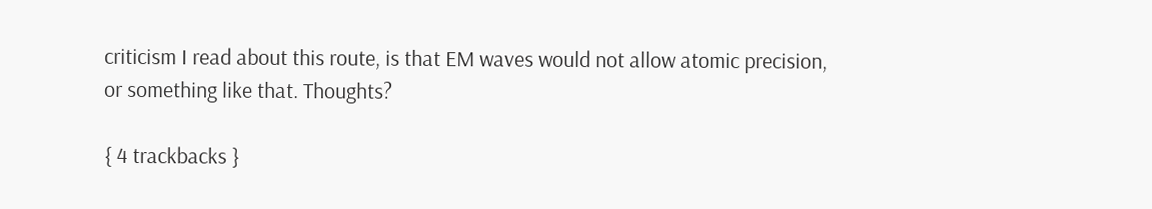criticism I read about this route, is that EM waves would not allow atomic precision, or something like that. Thoughts?

{ 4 trackbacks }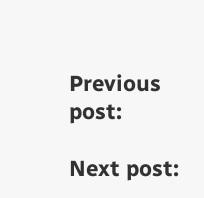Previous post:

Next post: